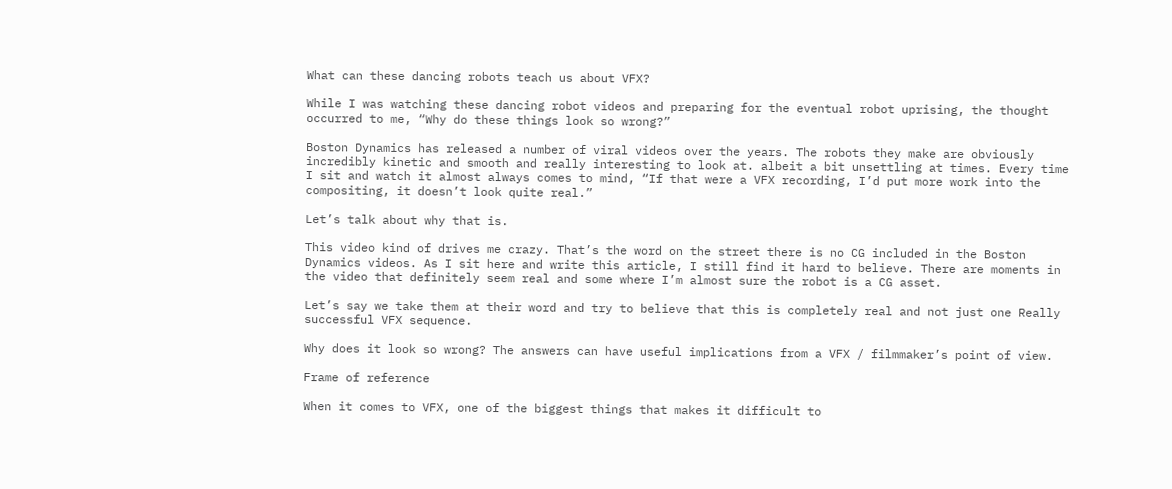What can these dancing robots teach us about VFX?

While I was watching these dancing robot videos and preparing for the eventual robot uprising, the thought occurred to me, “Why do these things look so wrong?”

Boston Dynamics has released a number of viral videos over the years. The robots they make are obviously incredibly kinetic and smooth and really interesting to look at. albeit a bit unsettling at times. Every time I sit and watch it almost always comes to mind, “If that were a VFX recording, I’d put more work into the compositing, it doesn’t look quite real.”

Let’s talk about why that is.

This video kind of drives me crazy. That’s the word on the street there is no CG included in the Boston Dynamics videos. As I sit here and write this article, I still find it hard to believe. There are moments in the video that definitely seem real and some where I’m almost sure the robot is a CG asset.

Let’s say we take them at their word and try to believe that this is completely real and not just one Really successful VFX sequence.

Why does it look so wrong? The answers can have useful implications from a VFX / filmmaker’s point of view.

Frame of reference

When it comes to VFX, one of the biggest things that makes it difficult to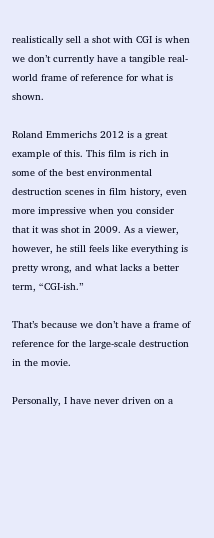realistically sell a shot with CGI is when we don’t currently have a tangible real-world frame of reference for what is shown.

Roland Emmerichs 2012 is a great example of this. This film is rich in some of the best environmental destruction scenes in film history, even more impressive when you consider that it was shot in 2009. As a viewer, however, he still feels like everything is pretty wrong, and what lacks a better term, “CGI-ish.”

That’s because we don’t have a frame of reference for the large-scale destruction in the movie.

Personally, I have never driven on a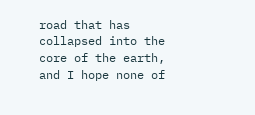road that has collapsed into the core of the earth, and I hope none of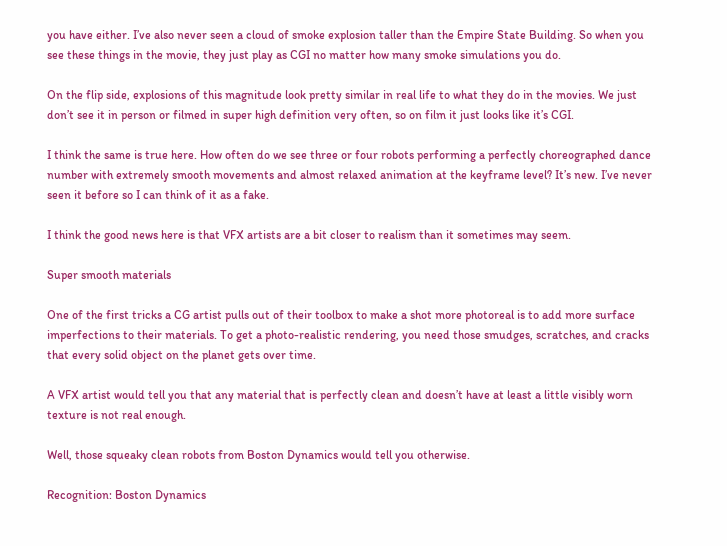you have either. I’ve also never seen a cloud of smoke explosion taller than the Empire State Building. So when you see these things in the movie, they just play as CGI no matter how many smoke simulations you do.

On the flip side, explosions of this magnitude look pretty similar in real life to what they do in the movies. We just don’t see it in person or filmed in super high definition very often, so on film it just looks like it’s CGI.

I think the same is true here. How often do we see three or four robots performing a perfectly choreographed dance number with extremely smooth movements and almost relaxed animation at the keyframe level? It’s new. I’ve never seen it before so I can think of it as a fake.

I think the good news here is that VFX artists are a bit closer to realism than it sometimes may seem.

Super smooth materials

One of the first tricks a CG artist pulls out of their toolbox to make a shot more photoreal is to add more surface imperfections to their materials. To get a photo-realistic rendering, you need those smudges, scratches, and cracks that every solid object on the planet gets over time.

A VFX artist would tell you that any material that is perfectly clean and doesn’t have at least a little visibly worn texture is not real enough.

Well, those squeaky clean robots from Boston Dynamics would tell you otherwise.

Recognition: Boston Dynamics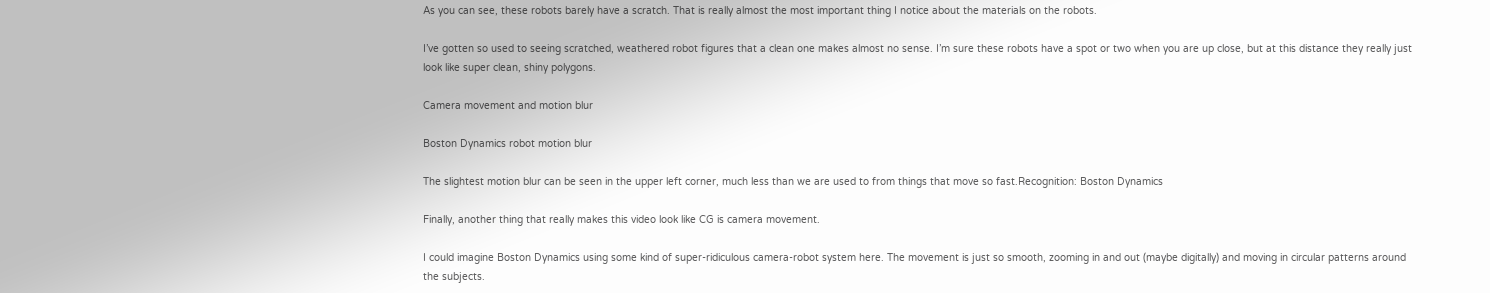As you can see, these robots barely have a scratch. That is really almost the most important thing I notice about the materials on the robots.

I’ve gotten so used to seeing scratched, weathered robot figures that a clean one makes almost no sense. I’m sure these robots have a spot or two when you are up close, but at this distance they really just look like super clean, shiny polygons.

Camera movement and motion blur

Boston Dynamics robot motion blur

The slightest motion blur can be seen in the upper left corner, much less than we are used to from things that move so fast.Recognition: Boston Dynamics

Finally, another thing that really makes this video look like CG is camera movement.

I could imagine Boston Dynamics using some kind of super-ridiculous camera-robot system here. The movement is just so smooth, zooming in and out (maybe digitally) and moving in circular patterns around the subjects.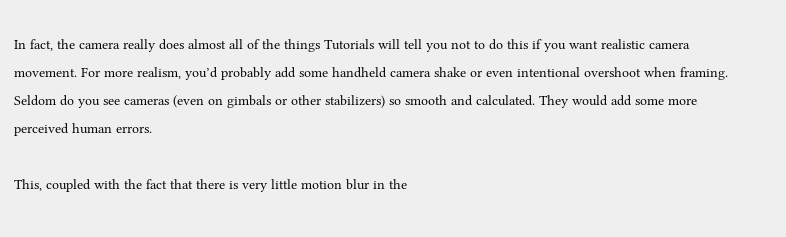In fact, the camera really does almost all of the things Tutorials will tell you not to do this if you want realistic camera movement. For more realism, you’d probably add some handheld camera shake or even intentional overshoot when framing. Seldom do you see cameras (even on gimbals or other stabilizers) so smooth and calculated. They would add some more perceived human errors.

This, coupled with the fact that there is very little motion blur in the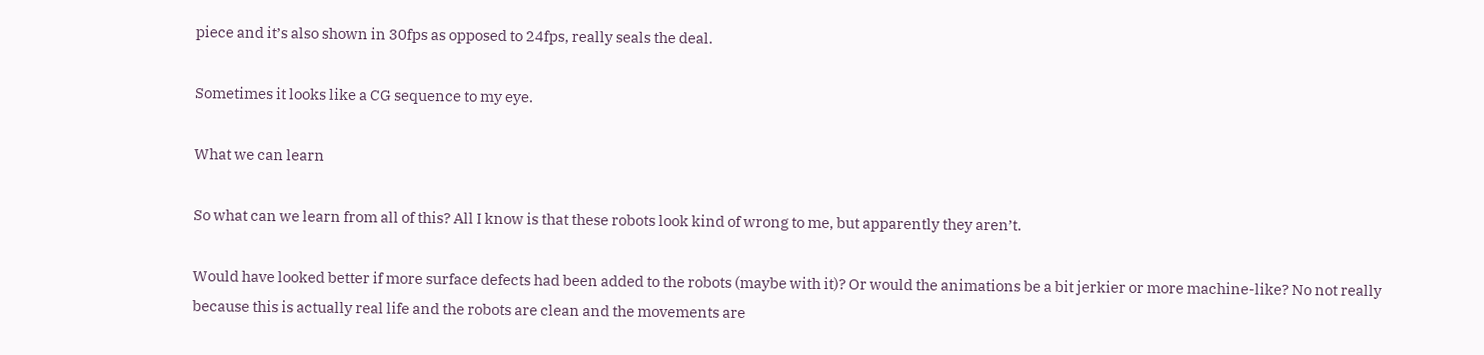piece and it’s also shown in 30fps as opposed to 24fps, really seals the deal.

Sometimes it looks like a CG sequence to my eye.

What we can learn

So what can we learn from all of this? All I know is that these robots look kind of wrong to me, but apparently they aren’t.

Would have looked better if more surface defects had been added to the robots (maybe with it)? Or would the animations be a bit jerkier or more machine-like? No not really because this is actually real life and the robots are clean and the movements are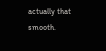actually that smooth.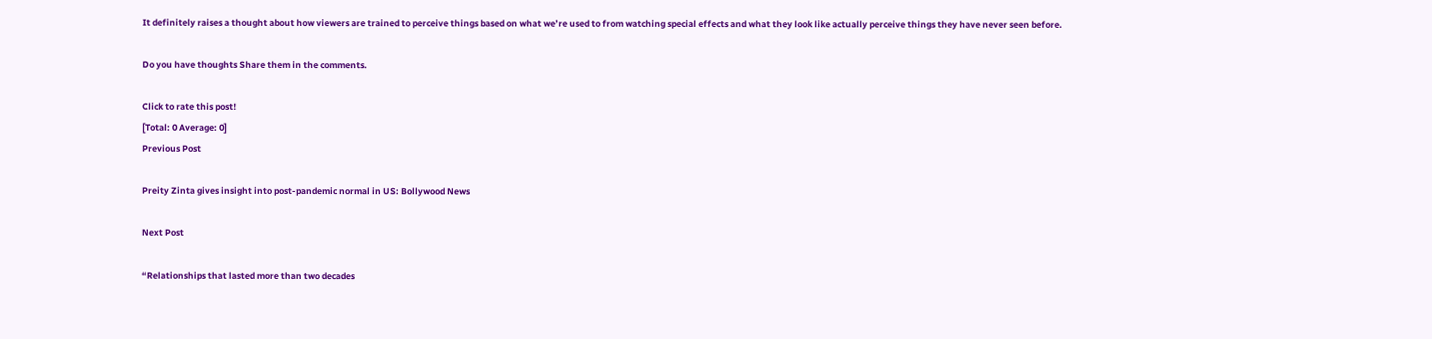It definitely raises a thought about how viewers are trained to perceive things based on what we’re used to from watching special effects and what they look like actually perceive things they have never seen before.

Do you have thoughts Share them in the comments.

Click to rate this post!
[Total: 0 Average: 0]
Previous Post

Preity Zinta gives insight into post-pandemic normal in US: Bollywood News

Next Post

“Relationships that lasted more than two decades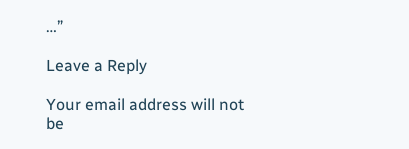…”

Leave a Reply

Your email address will not be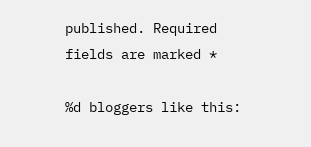published. Required fields are marked *

%d bloggers like this: